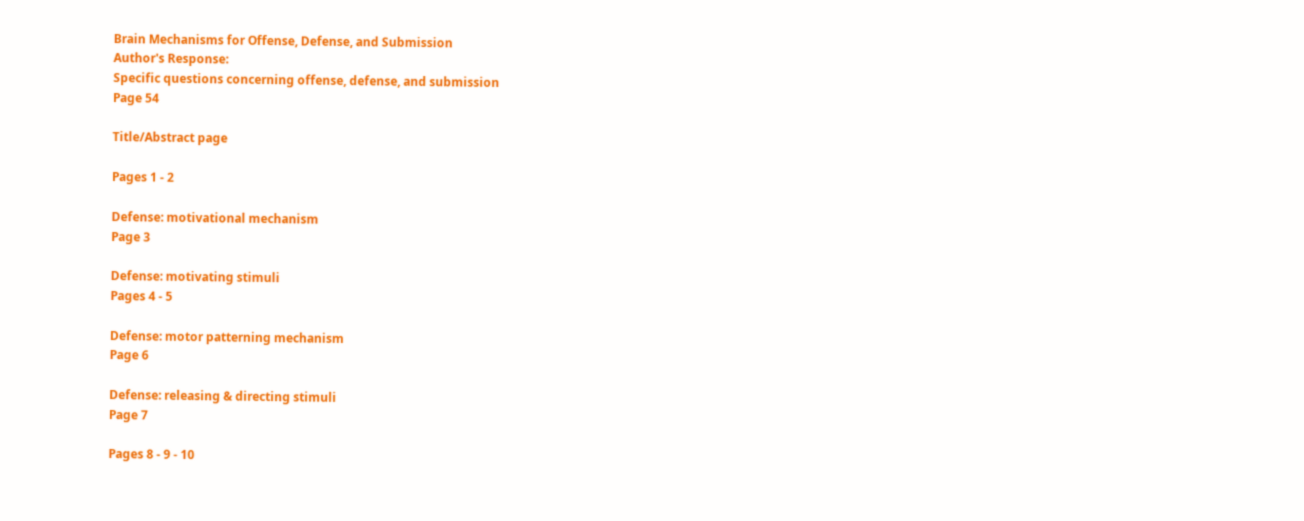Brain Mechanisms for Offense, Defense, and Submission
Author's Response:
Specific questions concerning offense, defense, and submission
Page 54

Title/Abstract page

Pages 1 - 2

Defense: motivational mechanism
Page 3

Defense: motivating stimuli
Pages 4 - 5

Defense: motor patterning mechanism
Page 6

Defense: releasing & directing stimuli
Page 7

Pages 8 - 9 - 10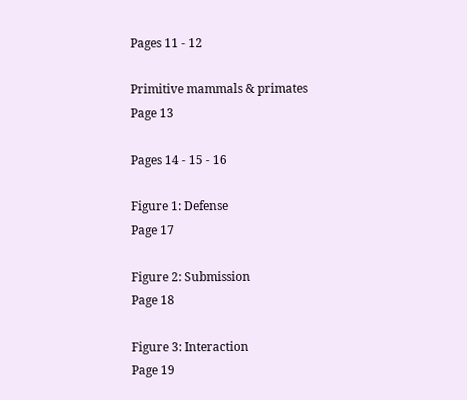Pages 11 - 12

Primitive mammals & primates
Page 13

Pages 14 - 15 - 16

Figure 1: Defense
Page 17

Figure 2: Submission
Page 18

Figure 3: Interaction
Page 19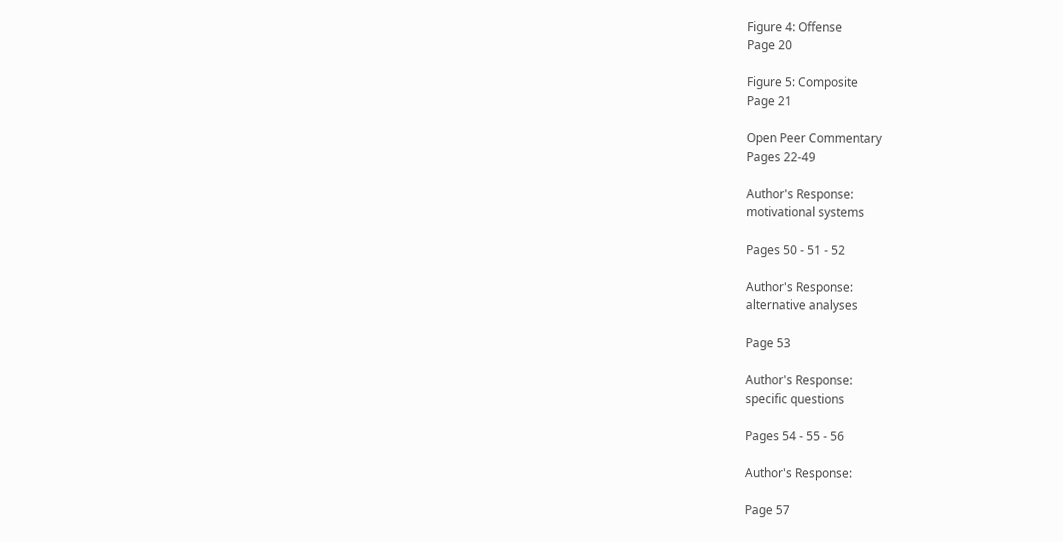Figure 4: Offense
Page 20

Figure 5: Composite
Page 21

Open Peer Commentary
Pages 22-49

Author's Response:
motivational systems

Pages 50 - 51 - 52

Author's Response:
alternative analyses

Page 53

Author's Response:
specific questions

Pages 54 - 55 - 56

Author's Response:

Page 57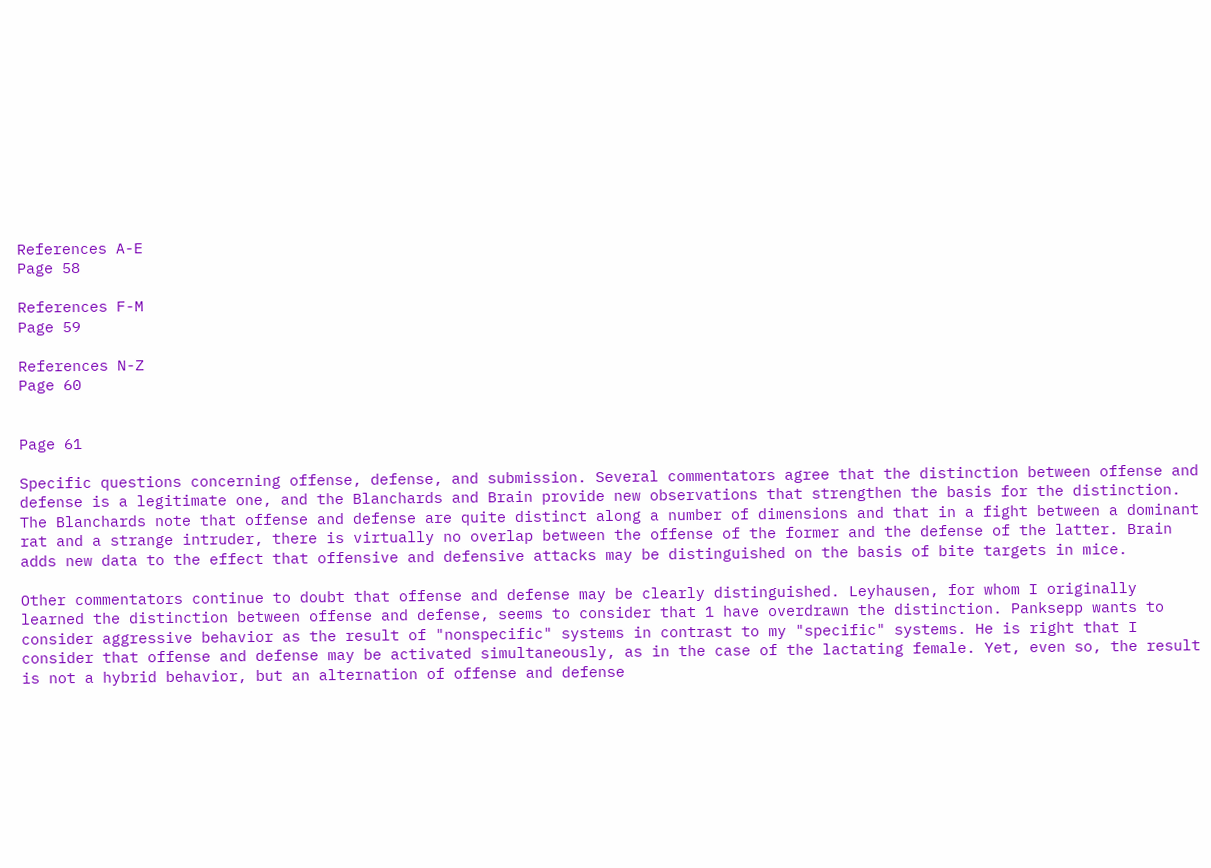References A-E
Page 58

References F-M
Page 59

References N-Z
Page 60


Page 61

Specific questions concerning offense, defense, and submission. Several commentators agree that the distinction between offense and defense is a legitimate one, and the Blanchards and Brain provide new observations that strengthen the basis for the distinction. The Blanchards note that offense and defense are quite distinct along a number of dimensions and that in a fight between a dominant rat and a strange intruder, there is virtually no overlap between the offense of the former and the defense of the latter. Brain adds new data to the effect that offensive and defensive attacks may be distinguished on the basis of bite targets in mice.

Other commentators continue to doubt that offense and defense may be clearly distinguished. Leyhausen, for whom I originally learned the distinction between offense and defense, seems to consider that 1 have overdrawn the distinction. Panksepp wants to consider aggressive behavior as the result of "nonspecific" systems in contrast to my "specific" systems. He is right that I consider that offense and defense may be activated simultaneously, as in the case of the lactating female. Yet, even so, the result is not a hybrid behavior, but an alternation of offense and defense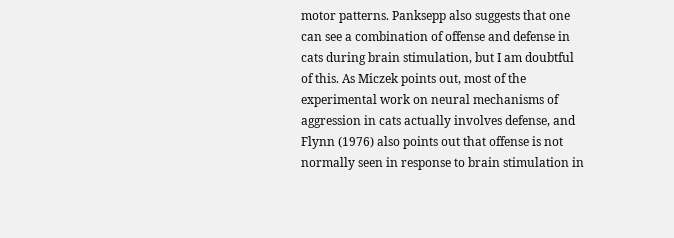motor patterns. Panksepp also suggests that one can see a combination of offense and defense in cats during brain stimulation, but I am doubtful of this. As Miczek points out, most of the experimental work on neural mechanisms of aggression in cats actually involves defense, and Flynn (1976) also points out that offense is not normally seen in response to brain stimulation in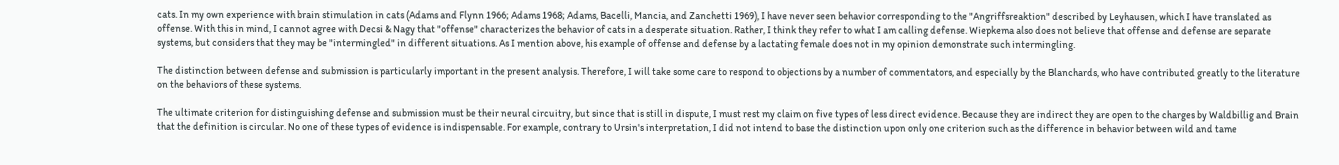cats. In my own experience with brain stimulation in cats (Adams and Flynn 1966; Adams 1968; Adams, Bacelli, Mancia, and Zanchetti 1969), I have never seen behavior corresponding to the "Angriffsreaktion" described by Leyhausen, which I have translated as offense. With this in mind, I cannot agree with Decsi & Nagy that "offense" characterizes the behavior of cats in a desperate situation. Rather, I think they refer to what I am calling defense. Wiepkema also does not believe that offense and defense are separate systems, but considers that they may be "intermingled" in different situations. As I mention above, his example of offense and defense by a lactating female does not in my opinion demonstrate such intermingling.

The distinction between defense and submission is particularly important in the present analysis. Therefore, I will take some care to respond to objections by a number of commentators, and especially by the Blanchards, who have contributed greatly to the literature on the behaviors of these systems.

The ultimate criterion for distinguishing defense and submission must be their neural circuitry, but since that is still in dispute, I must rest my claim on five types of less direct evidence. Because they are indirect they are open to the charges by Waldbillig and Brain that the definition is circular. No one of these types of evidence is indispensable. For example, contrary to Ursin's interpretation, I did not intend to base the distinction upon only one criterion such as the difference in behavior between wild and tame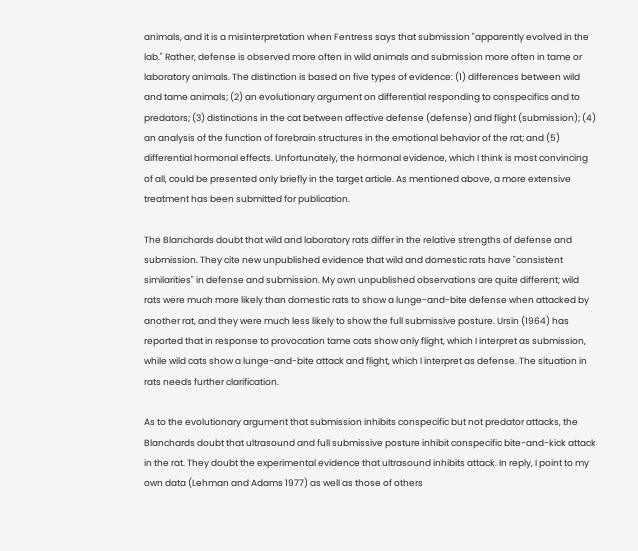animals, and it is a misinterpretation when Fentress says that submission "apparently evolved in the lab." Rather, defense is observed more often in wild animals and submission more often in tame or laboratory animals. The distinction is based on five types of evidence: (1) differences between wild and tame animals; (2) an evolutionary argument on differential responding to conspecifics and to predators; (3) distinctions in the cat between affective defense (defense) and flight (submission); (4) an analysis of the function of forebrain structures in the emotional behavior of the rat; and (5) differential hormonal effects. Unfortunately, the hormonal evidence, which I think is most convincing of all, could be presented only briefly in the target article. As mentioned above, a more extensive treatment has been submitted for publication.

The Blanchards doubt that wild and laboratory rats differ in the relative strengths of defense and submission. They cite new unpublished evidence that wild and domestic rats have "consistent similarities" in defense and submission. My own unpublished observations are quite different; wild rats were much more likely than domestic rats to show a lunge-and-bite defense when attacked by another rat, and they were much less likely to show the full submissive posture. Ursin (1964) has reported that in response to provocation tame cats show only flight, which I interpret as submission, while wild cats show a lunge-and-bite attack and flight, which I interpret as defense. The situation in rats needs further clarification.

As to the evolutionary argument that submission inhibits conspecific but not predator attacks, the Blanchards doubt that ultrasound and full submissive posture inhibit conspecific bite-and-kick attack in the rat. They doubt the experimental evidence that ultrasound inhibits attack. In reply, I point to my own data (Lehman and Adams 1977) as well as those of others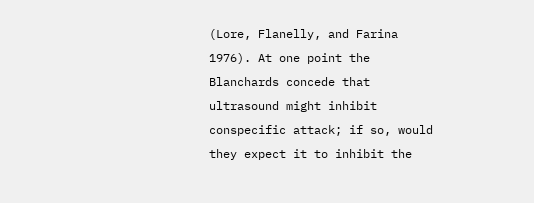(Lore, Flanelly, and Farina 1976). At one point the Blanchards concede that ultrasound might inhibit conspecific attack; if so, would they expect it to inhibit the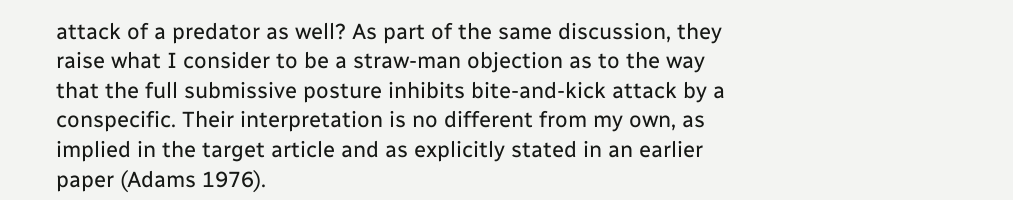attack of a predator as well? As part of the same discussion, they raise what I consider to be a straw-man objection as to the way that the full submissive posture inhibits bite-and-kick attack by a conspecific. Their interpretation is no different from my own, as implied in the target article and as explicitly stated in an earlier paper (Adams 1976).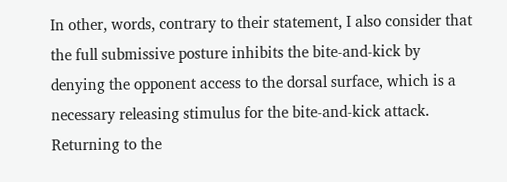In other, words, contrary to their statement, I also consider that the full submissive posture inhibits the bite-and-kick by denying the opponent access to the dorsal surface, which is a necessary releasing stimulus for the bite-and-kick attack. Returning to the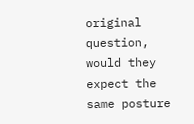original question, would they expect the same posture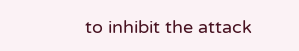to inhibit the attack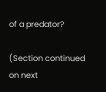of a predator?

(Section continued on next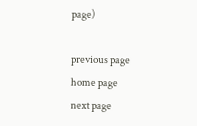page)

previous page
home page
next page